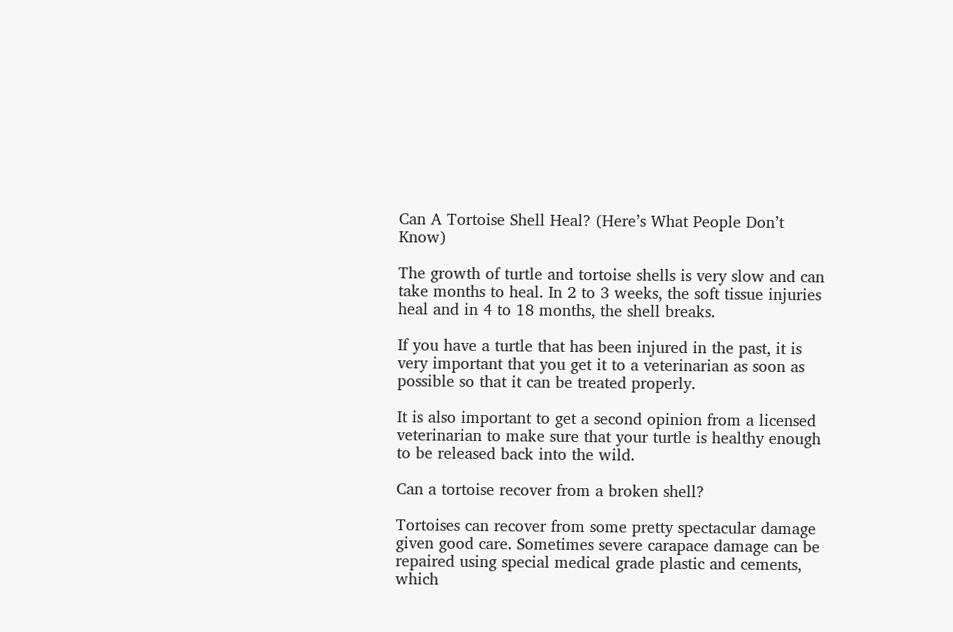Can A Tortoise Shell Heal? (Here’s What People Don’t Know)

The growth of turtle and tortoise shells is very slow and can take months to heal. In 2 to 3 weeks, the soft tissue injuries heal and in 4 to 18 months, the shell breaks.

If you have a turtle that has been injured in the past, it is very important that you get it to a veterinarian as soon as possible so that it can be treated properly.

It is also important to get a second opinion from a licensed veterinarian to make sure that your turtle is healthy enough to be released back into the wild.

Can a tortoise recover from a broken shell?

Tortoises can recover from some pretty spectacular damage given good care. Sometimes severe carapace damage can be repaired using special medical grade plastic and cements, which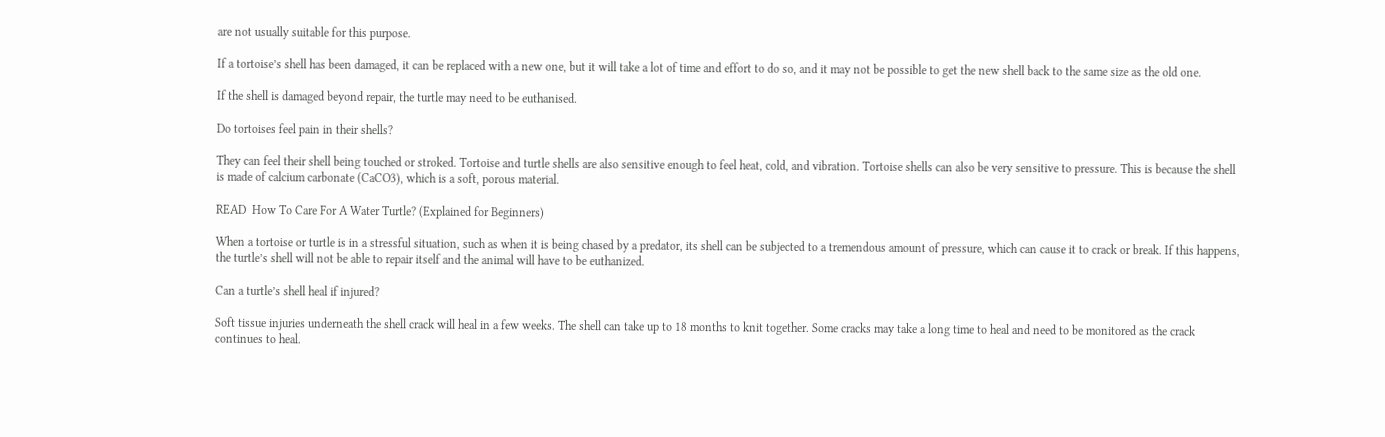are not usually suitable for this purpose.

If a tortoise’s shell has been damaged, it can be replaced with a new one, but it will take a lot of time and effort to do so, and it may not be possible to get the new shell back to the same size as the old one.

If the shell is damaged beyond repair, the turtle may need to be euthanised.

Do tortoises feel pain in their shells?

They can feel their shell being touched or stroked. Tortoise and turtle shells are also sensitive enough to feel heat, cold, and vibration. Tortoise shells can also be very sensitive to pressure. This is because the shell is made of calcium carbonate (CaCO3), which is a soft, porous material.

READ  How To Care For A Water Turtle? (Explained for Beginners)

When a tortoise or turtle is in a stressful situation, such as when it is being chased by a predator, its shell can be subjected to a tremendous amount of pressure, which can cause it to crack or break. If this happens, the turtle’s shell will not be able to repair itself and the animal will have to be euthanized.

Can a turtle’s shell heal if injured?

Soft tissue injuries underneath the shell crack will heal in a few weeks. The shell can take up to 18 months to knit together. Some cracks may take a long time to heal and need to be monitored as the crack continues to heal.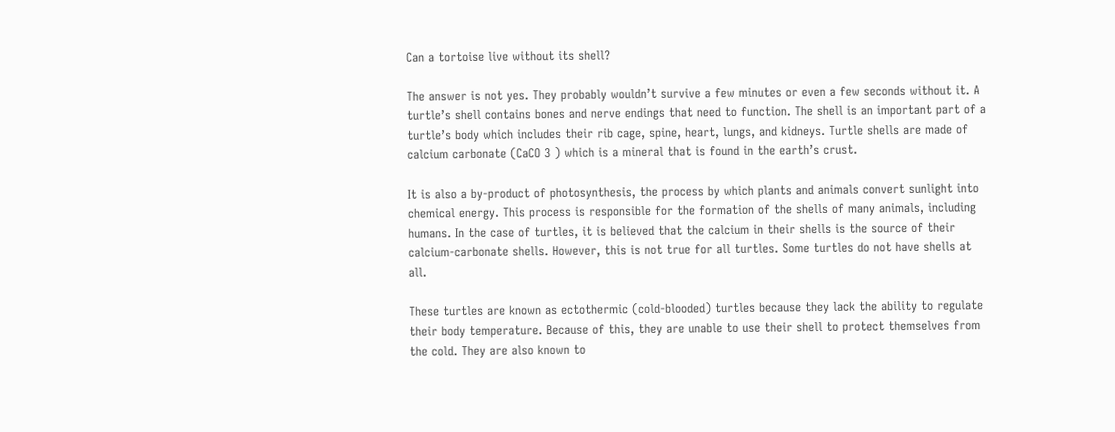Can a tortoise live without its shell?

The answer is not yes. They probably wouldn’t survive a few minutes or even a few seconds without it. A turtle’s shell contains bones and nerve endings that need to function. The shell is an important part of a turtle’s body which includes their rib cage, spine, heart, lungs, and kidneys. Turtle shells are made of calcium carbonate (CaCO 3 ) which is a mineral that is found in the earth’s crust.

It is also a by-product of photosynthesis, the process by which plants and animals convert sunlight into chemical energy. This process is responsible for the formation of the shells of many animals, including humans. In the case of turtles, it is believed that the calcium in their shells is the source of their calcium-carbonate shells. However, this is not true for all turtles. Some turtles do not have shells at all.

These turtles are known as ectothermic (cold-blooded) turtles because they lack the ability to regulate their body temperature. Because of this, they are unable to use their shell to protect themselves from the cold. They are also known to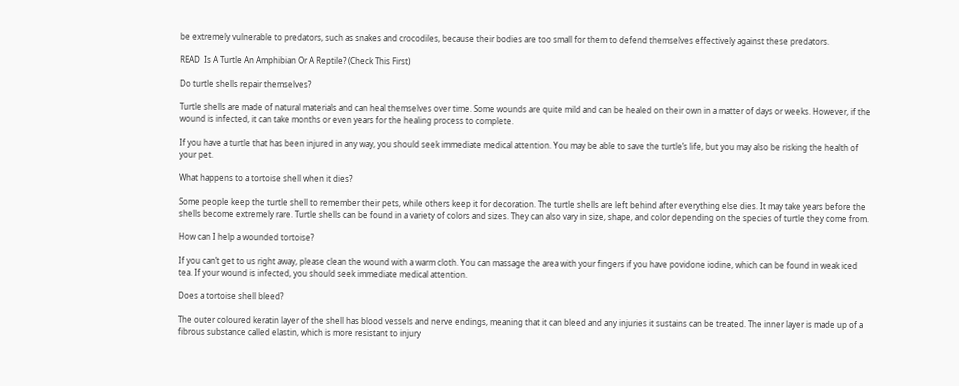be extremely vulnerable to predators, such as snakes and crocodiles, because their bodies are too small for them to defend themselves effectively against these predators.

READ  Is A Turtle An Amphibian Or A Reptile? (Check This First)

Do turtle shells repair themselves?

Turtle shells are made of natural materials and can heal themselves over time. Some wounds are quite mild and can be healed on their own in a matter of days or weeks. However, if the wound is infected, it can take months or even years for the healing process to complete.

If you have a turtle that has been injured in any way, you should seek immediate medical attention. You may be able to save the turtle’s life, but you may also be risking the health of your pet.

What happens to a tortoise shell when it dies?

Some people keep the turtle shell to remember their pets, while others keep it for decoration. The turtle shells are left behind after everything else dies. It may take years before the shells become extremely rare. Turtle shells can be found in a variety of colors and sizes. They can also vary in size, shape, and color depending on the species of turtle they come from.

How can I help a wounded tortoise?

If you can’t get to us right away, please clean the wound with a warm cloth. You can massage the area with your fingers if you have povidone iodine, which can be found in weak iced tea. If your wound is infected, you should seek immediate medical attention.

Does a tortoise shell bleed?

The outer coloured keratin layer of the shell has blood vessels and nerve endings, meaning that it can bleed and any injuries it sustains can be treated. The inner layer is made up of a fibrous substance called elastin, which is more resistant to injury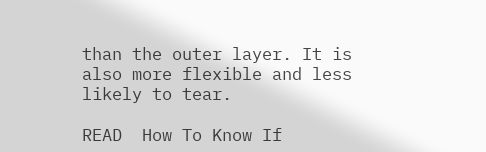than the outer layer. It is also more flexible and less likely to tear.

READ  How To Know If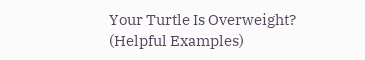Your Turtle Is Overweight? (Helpful Examples)